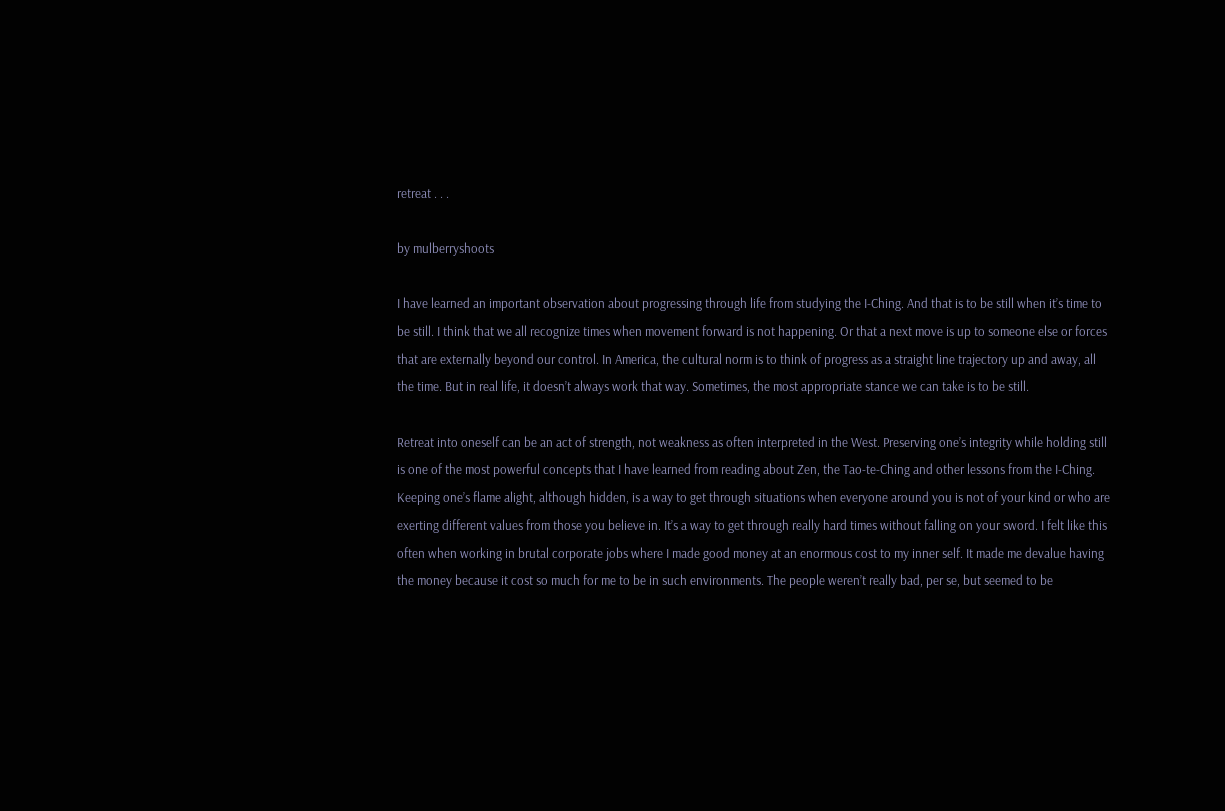retreat . . .

by mulberryshoots

I have learned an important observation about progressing through life from studying the I-Ching. And that is to be still when it’s time to be still. I think that we all recognize times when movement forward is not happening. Or that a next move is up to someone else or forces that are externally beyond our control. In America, the cultural norm is to think of progress as a straight line trajectory up and away, all the time. But in real life, it doesn’t always work that way. Sometimes, the most appropriate stance we can take is to be still.

Retreat into oneself can be an act of strength, not weakness as often interpreted in the West. Preserving one’s integrity while holding still is one of the most powerful concepts that I have learned from reading about Zen, the Tao-te-Ching and other lessons from the I-Ching. Keeping one’s flame alight, although hidden, is a way to get through situations when everyone around you is not of your kind or who are exerting different values from those you believe in. It’s a way to get through really hard times without falling on your sword. I felt like this often when working in brutal corporate jobs where I made good money at an enormous cost to my inner self. It made me devalue having the money because it cost so much for me to be in such environments. The people weren’t really bad, per se, but seemed to be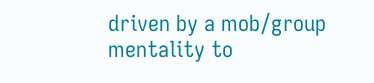driven by a mob/group mentality to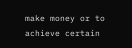make money or to achieve certain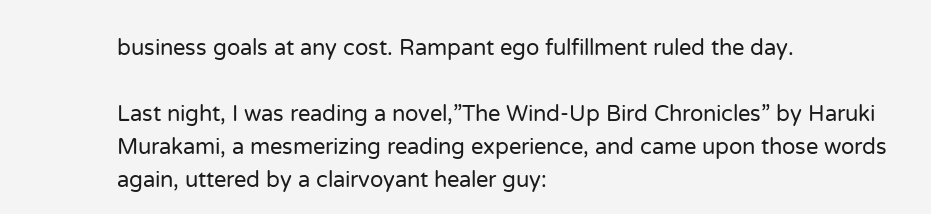business goals at any cost. Rampant ego fulfillment ruled the day.

Last night, I was reading a novel,”The Wind-Up Bird Chronicles” by Haruki Murakami, a mesmerizing reading experience, and came upon those words again, uttered by a clairvoyant healer guy: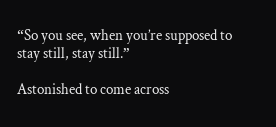“So you see, when you’re supposed to stay still, stay still.”

Astonished to come across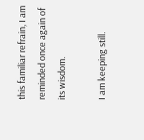this familiar refrain, I am reminded once again of its wisdom.

I am keeping still.